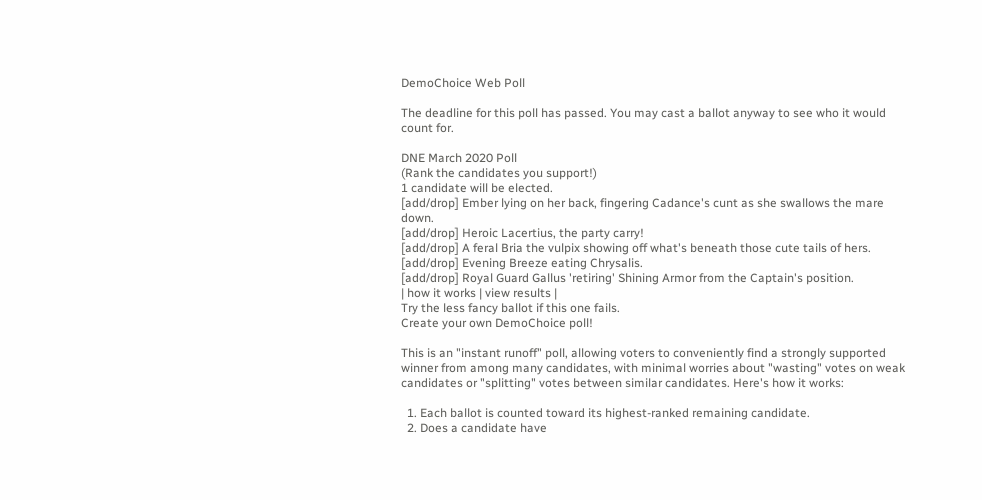DemoChoice Web Poll

The deadline for this poll has passed. You may cast a ballot anyway to see who it would count for.

DNE March 2020 Poll
(Rank the candidates you support!)
1 candidate will be elected.
[add/drop] Ember lying on her back, fingering Cadance's cunt as she swallows the mare down.
[add/drop] Heroic Lacertius, the party carry!
[add/drop] A feral Bria the vulpix showing off what's beneath those cute tails of hers.
[add/drop] Evening Breeze eating Chrysalis.
[add/drop] Royal Guard Gallus 'retiring' Shining Armor from the Captain's position.
| how it works | view results |
Try the less fancy ballot if this one fails.
Create your own DemoChoice poll!

This is an "instant runoff" poll, allowing voters to conveniently find a strongly supported winner from among many candidates, with minimal worries about "wasting" votes on weak candidates or "splitting" votes between similar candidates. Here's how it works:

  1. Each ballot is counted toward its highest-ranked remaining candidate.
  2. Does a candidate have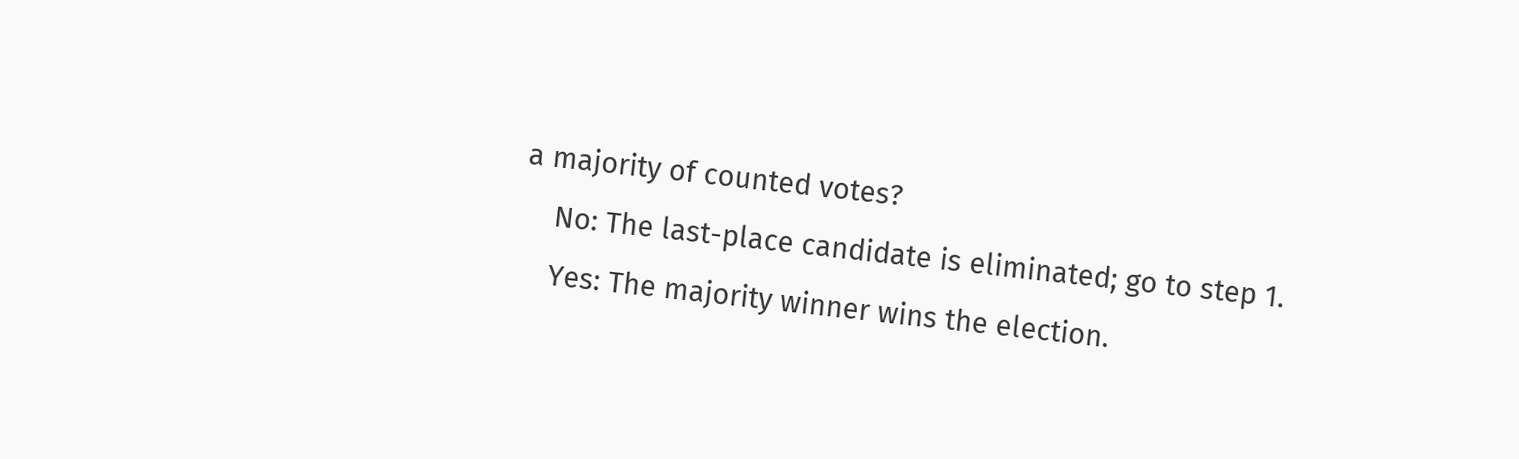a majority of counted votes?
    No: The last-place candidate is eliminated; go to step 1.
    Yes: The majority winner wins the election.